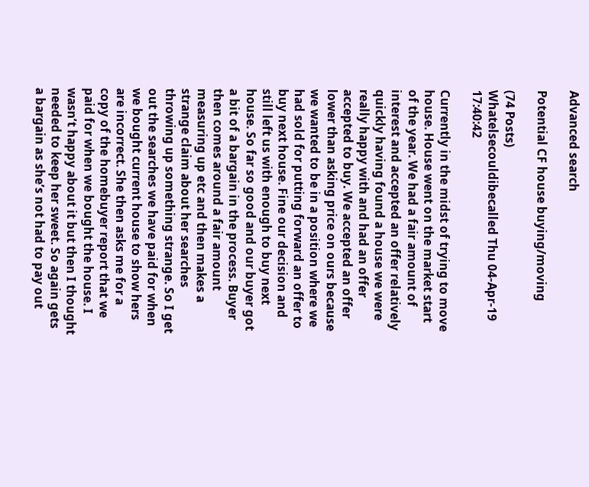Advanced search

Potential CF house buying/moving

(74 Posts)
Whatelsecouldibecalled Thu 04-Apr-19 17:40:42

Currently in the midst of trying to move house. House went on the market start of the year. We had a fair amount of interest and accepted an offer relatively quickly having found a house we were really happy with and had an offer accepted to buy. We accepted an offer lower than asking price on ours because we wanted to be in a position where we had sold for putting forward an offer to buy next house. Fine our decision and still left us with enough to buy next house. So far so good and our buyer got a bit of a bargain in the process. Buyer then comes around a fair amount measuring up etc and then makes a strange claim about her searches throwing up something strange. So I get out the searches we have paid for when we bought current house to show hers are incorrect. She then asks me for a copy of the homebuyer report that we paid for when we bought the house. I wasn’t happy about it but then I thought needed to keep her sweet. So again gets a bargain as she’s not had to pay out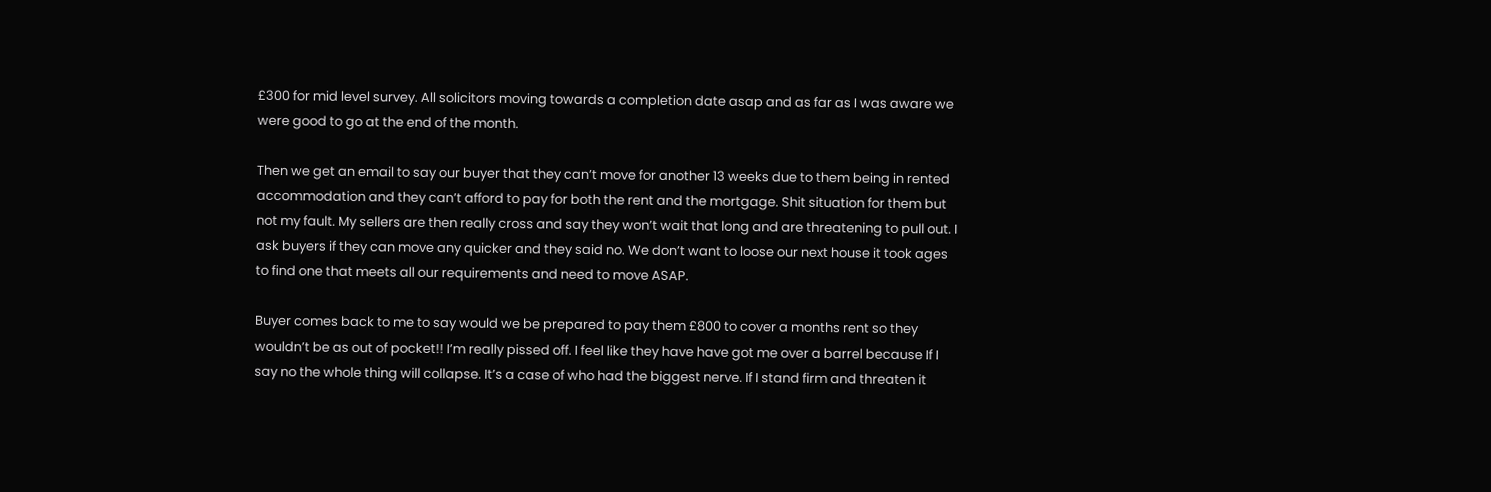£300 for mid level survey. All solicitors moving towards a completion date asap and as far as I was aware we were good to go at the end of the month.

Then we get an email to say our buyer that they can’t move for another 13 weeks due to them being in rented accommodation and they can’t afford to pay for both the rent and the mortgage. Shit situation for them but not my fault. My sellers are then really cross and say they won’t wait that long and are threatening to pull out. I ask buyers if they can move any quicker and they said no. We don’t want to loose our next house it took ages to find one that meets all our requirements and need to move ASAP.

Buyer comes back to me to say would we be prepared to pay them £800 to cover a months rent so they wouldn’t be as out of pocket!! I’m really pissed off. I feel like they have have got me over a barrel because If I say no the whole thing will collapse. It’s a case of who had the biggest nerve. If I stand firm and threaten it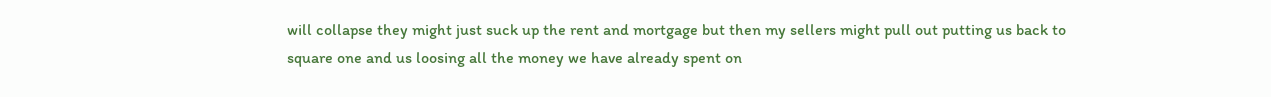will collapse they might just suck up the rent and mortgage but then my sellers might pull out putting us back to square one and us loosing all the money we have already spent on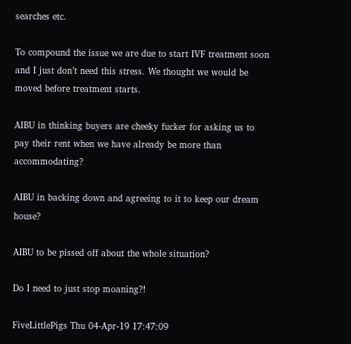searches etc.

To compound the issue we are due to start IVF treatment soon and I just don’t need this stress. We thought we would be moved before treatment starts.

AIBU in thinking buyers are cheeky fucker for asking us to pay their rent when we have already be more than accommodating?

AIBU in backing down and agreeing to it to keep our dream house?

AIBU to be pissed off about the whole situation?

Do I need to just stop moaning?!

FiveLittlePigs Thu 04-Apr-19 17:47:09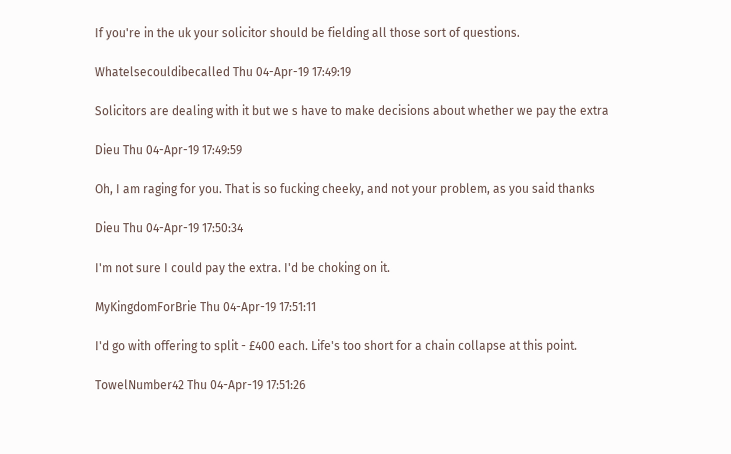If you're in the uk your solicitor should be fielding all those sort of questions.

Whatelsecouldibecalled Thu 04-Apr-19 17:49:19

Solicitors are dealing with it but we s have to make decisions about whether we pay the extra

Dieu Thu 04-Apr-19 17:49:59

Oh, I am raging for you. That is so fucking cheeky, and not your problem, as you said thanks

Dieu Thu 04-Apr-19 17:50:34

I'm not sure I could pay the extra. I'd be choking on it.

MyKingdomForBrie Thu 04-Apr-19 17:51:11

I'd go with offering to split - £400 each. Life's too short for a chain collapse at this point.

TowelNumber42 Thu 04-Apr-19 17:51:26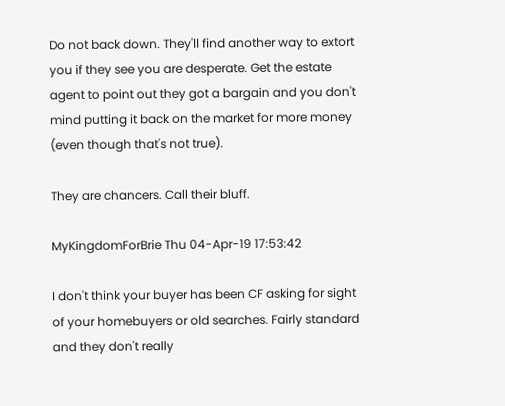Do not back down. They'll find another way to extort you if they see you are desperate. Get the estate agent to point out they got a bargain and you don't mind putting it back on the market for more money (even though that's not true).

They are chancers. Call their bluff.

MyKingdomForBrie Thu 04-Apr-19 17:53:42

I don't think your buyer has been CF asking for sight of your homebuyers or old searches. Fairly standard and they don't really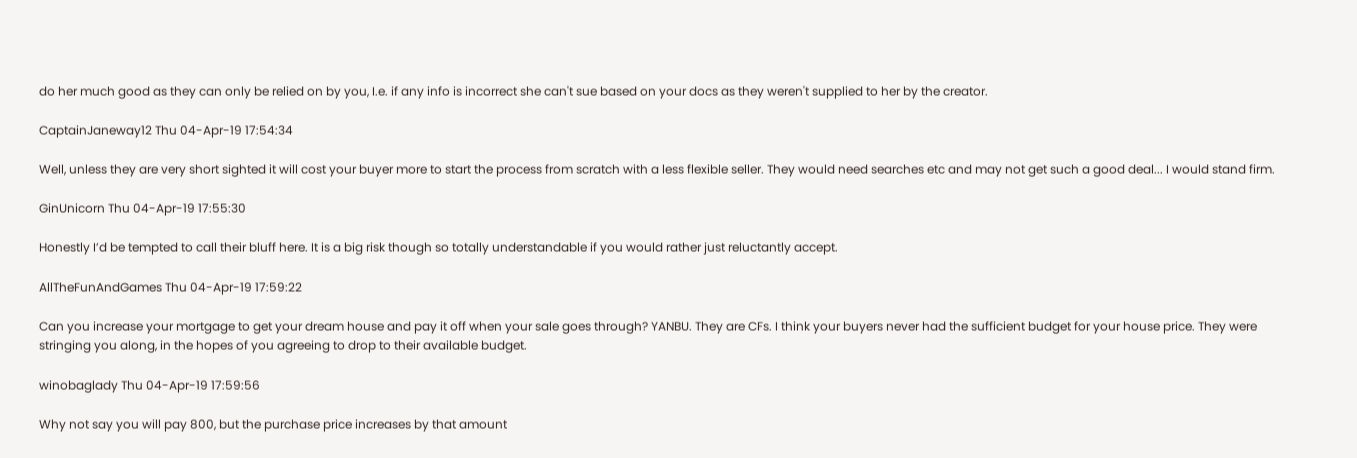do her much good as they can only be relied on by you, I.e. if any info is incorrect she can't sue based on your docs as they weren't supplied to her by the creator.

CaptainJaneway12 Thu 04-Apr-19 17:54:34

Well, unless they are very short sighted it will cost your buyer more to start the process from scratch with a less flexible seller. They would need searches etc and may not get such a good deal... I would stand firm.

GinUnicorn Thu 04-Apr-19 17:55:30

Honestly I’d be tempted to call their bluff here. It is a big risk though so totally understandable if you would rather just reluctantly accept.

AllTheFunAndGames Thu 04-Apr-19 17:59:22

Can you increase your mortgage to get your dream house and pay it off when your sale goes through? YANBU. They are CFs. I think your buyers never had the sufficient budget for your house price. They were stringing you along, in the hopes of you agreeing to drop to their available budget.

winobaglady Thu 04-Apr-19 17:59:56

Why not say you will pay 800, but the purchase price increases by that amount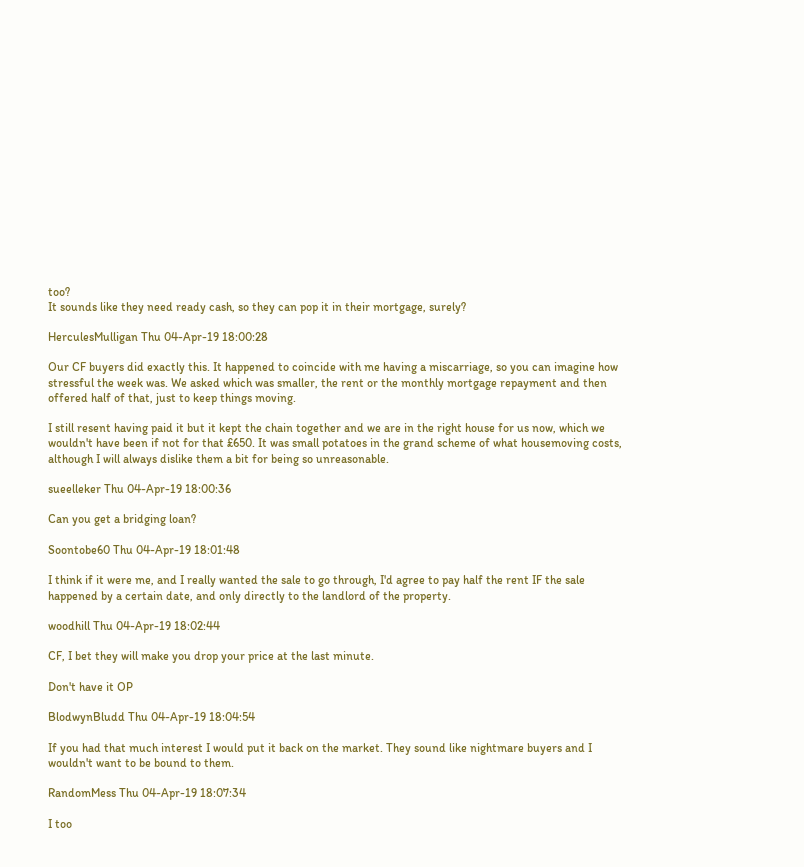too?
It sounds like they need ready cash, so they can pop it in their mortgage, surely?

HerculesMulligan Thu 04-Apr-19 18:00:28

Our CF buyers did exactly this. It happened to coincide with me having a miscarriage, so you can imagine how stressful the week was. We asked which was smaller, the rent or the monthly mortgage repayment and then offered half of that, just to keep things moving.

I still resent having paid it but it kept the chain together and we are in the right house for us now, which we wouldn't have been if not for that £650. It was small potatoes in the grand scheme of what housemoving costs, although I will always dislike them a bit for being so unreasonable.

sueelleker Thu 04-Apr-19 18:00:36

Can you get a bridging loan?

Soontobe60 Thu 04-Apr-19 18:01:48

I think if it were me, and I really wanted the sale to go through, I'd agree to pay half the rent IF the sale happened by a certain date, and only directly to the landlord of the property.

woodhill Thu 04-Apr-19 18:02:44

CF, I bet they will make you drop your price at the last minute.

Don't have it OP

BlodwynBludd Thu 04-Apr-19 18:04:54

If you had that much interest I would put it back on the market. They sound like nightmare buyers and I wouldn't want to be bound to them.

RandomMess Thu 04-Apr-19 18:07:34

I too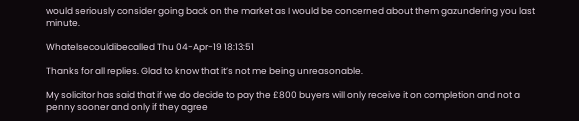would seriously consider going back on the market as I would be concerned about them gazundering you last minute.

Whatelsecouldibecalled Thu 04-Apr-19 18:13:51

Thanks for all replies. Glad to know that it’s not me being unreasonable.

My solicitor has said that if we do decide to pay the £800 buyers will only receive it on completion and not a penny sooner and only if they agree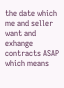the date which me and seller want and exhange contracts ASAP which means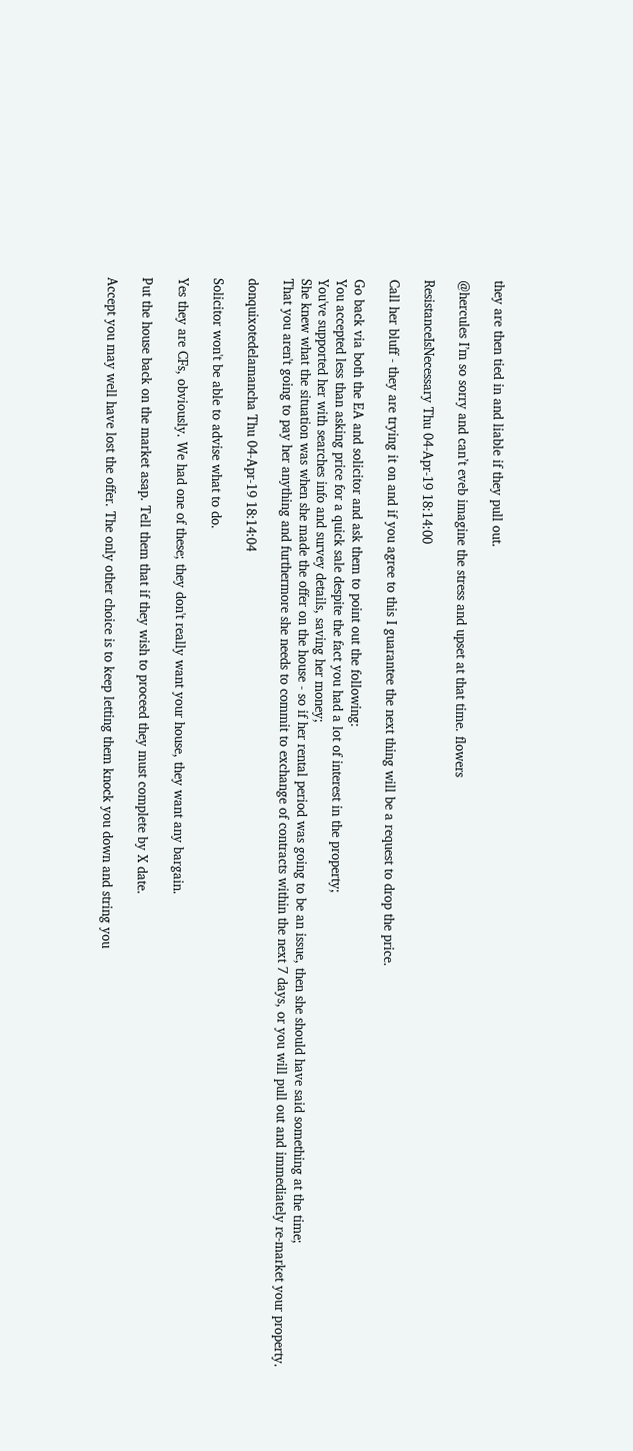they are then tied in and liable if they pull out.

@hercules I’m so sorry and can’t eveb imagine the stress and upset at that time. flowers

ResistanceIsNecessary Thu 04-Apr-19 18:14:00

Call her bluff - they are trying it on and if you agree to this I guarantee the next thing will be a request to drop the price.

Go back via both the EA and solicitor and ask them to point out the following:
You accepted less than asking price for a quick sale despite the fact you had a lot of interest in the property;
You've supported her with searches info and survey details, saving her money;
She knew what the situation was when she made the offer on the house - so if her rental period was going to be an issue, then she should have said something at the time;
That you aren't going to pay her anything and furthermore she needs to commit to exchange of contracts within the next 7 days, or you will pull out and immediately re-market your property.

donquixotedelamancha Thu 04-Apr-19 18:14:04

Solicitor won't be able to advise what to do.

Yes they are CFs, obviously. We had one of these; they don't really want your house, they want any bargain.

Put the house back on the market asap. Tell them that if they wish to proceed they must complete by X date.

Accept you may well have lost the offer. The only other choice is to keep letting them knock you down and string you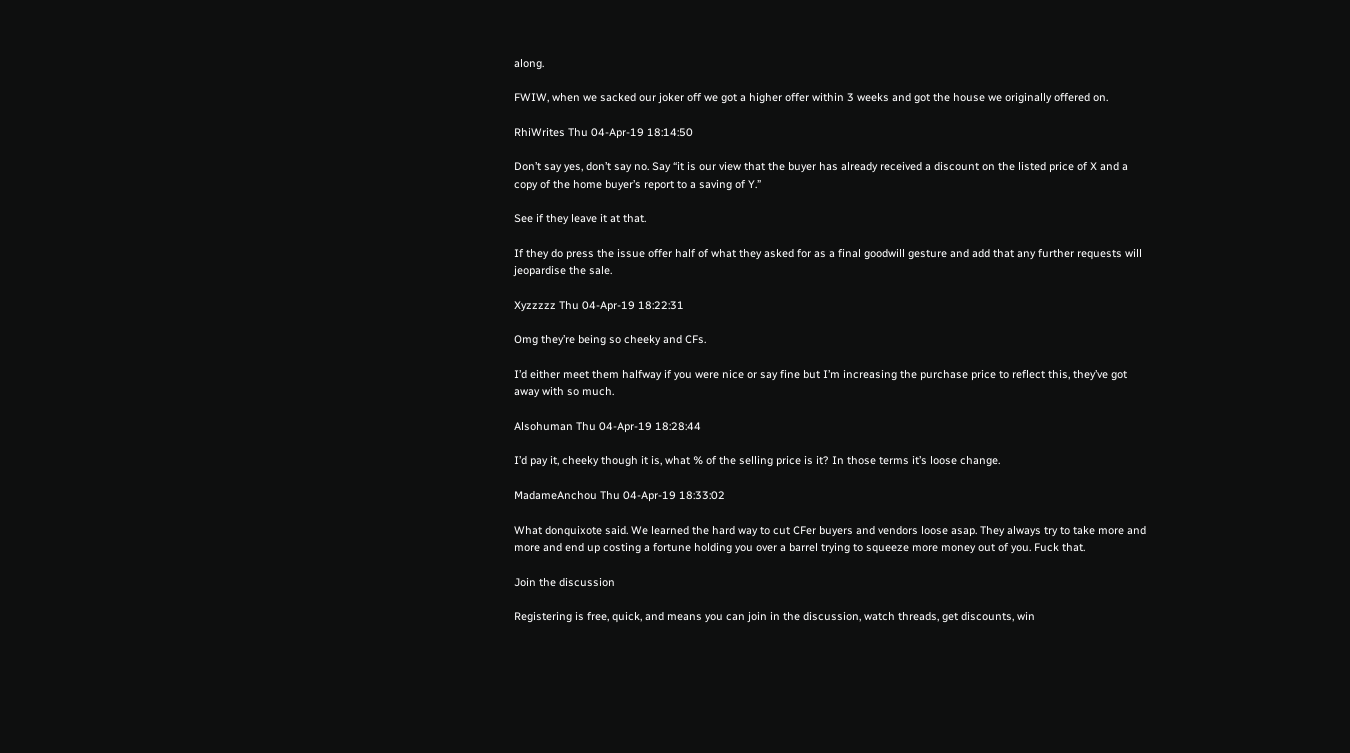along.

FWIW, when we sacked our joker off we got a higher offer within 3 weeks and got the house we originally offered on.

RhiWrites Thu 04-Apr-19 18:14:50

Don’t say yes, don’t say no. Say “it is our view that the buyer has already received a discount on the listed price of X and a copy of the home buyer’s report to a saving of Y.”

See if they leave it at that.

If they do press the issue offer half of what they asked for as a final goodwill gesture and add that any further requests will jeopardise the sale.

Xyzzzzz Thu 04-Apr-19 18:22:31

Omg they’re being so cheeky and CFs.

I’d either meet them halfway if you were nice or say fine but I’m increasing the purchase price to reflect this, they’ve got away with so much.

Alsohuman Thu 04-Apr-19 18:28:44

I’d pay it, cheeky though it is, what % of the selling price is it? In those terms it’s loose change.

MadameAnchou Thu 04-Apr-19 18:33:02

What donquixote said. We learned the hard way to cut CFer buyers and vendors loose asap. They always try to take more and more and end up costing a fortune holding you over a barrel trying to squeeze more money out of you. Fuck that.

Join the discussion

Registering is free, quick, and means you can join in the discussion, watch threads, get discounts, win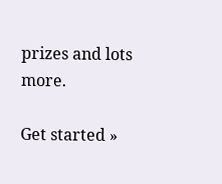prizes and lots more.

Get started »